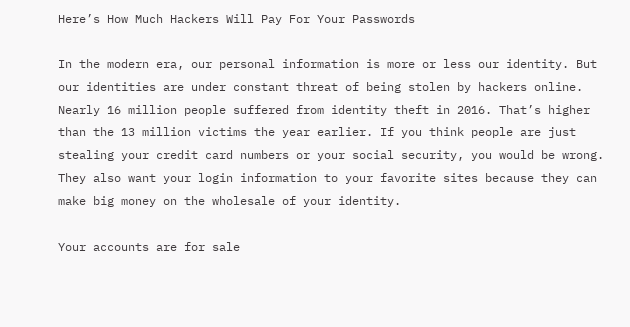Here’s How Much Hackers Will Pay For Your Passwords

In the modern era, our personal information is more or less our identity. But our identities are under constant threat of being stolen by hackers online. Nearly 16 million people suffered from identity theft in 2016. That’s higher than the 13 million victims the year earlier. If you think people are just stealing your credit card numbers or your social security, you would be wrong. They also want your login information to your favorite sites because they can make big money on the wholesale of your identity.

Your accounts are for sale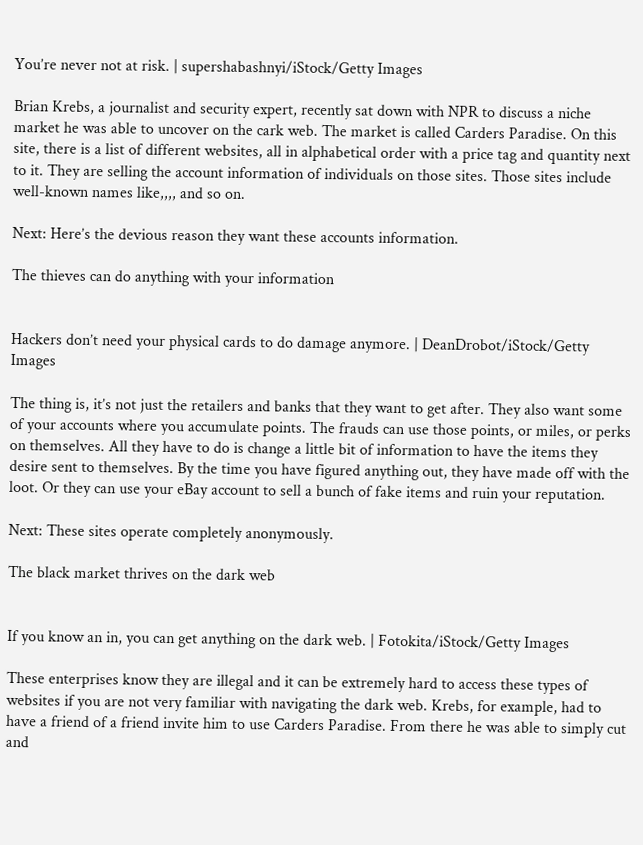You’re never not at risk. | supershabashnyi/iStock/Getty Images

Brian Krebs, a journalist and security expert, recently sat down with NPR to discuss a niche market he was able to uncover on the cark web. The market is called Carders Paradise. On this site, there is a list of different websites, all in alphabetical order with a price tag and quantity next to it. They are selling the account information of individuals on those sites. Those sites include well-known names like,,,, and so on.

Next: Here’s the devious reason they want these accounts information.

The thieves can do anything with your information


Hackers don’t need your physical cards to do damage anymore. | DeanDrobot/iStock/Getty Images

The thing is, it’s not just the retailers and banks that they want to get after. They also want some of your accounts where you accumulate points. The frauds can use those points, or miles, or perks on themselves. All they have to do is change a little bit of information to have the items they desire sent to themselves. By the time you have figured anything out, they have made off with the loot. Or they can use your eBay account to sell a bunch of fake items and ruin your reputation.

Next: These sites operate completely anonymously.

The black market thrives on the dark web


If you know an in, you can get anything on the dark web. | Fotokita/iStock/Getty Images

These enterprises know they are illegal and it can be extremely hard to access these types of websites if you are not very familiar with navigating the dark web. Krebs, for example, had to have a friend of a friend invite him to use Carders Paradise. From there he was able to simply cut and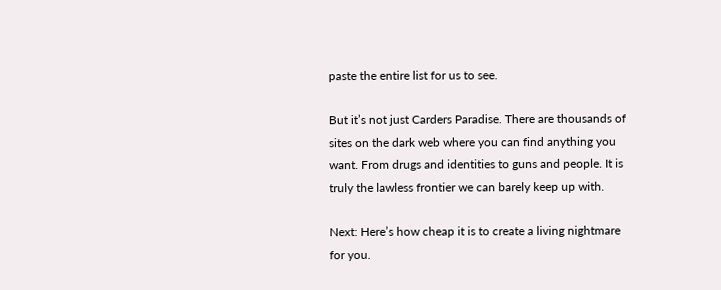paste the entire list for us to see.

But it’s not just Carders Paradise. There are thousands of sites on the dark web where you can find anything you want. From drugs and identities to guns and people. It is truly the lawless frontier we can barely keep up with.

Next: Here’s how cheap it is to create a living nightmare for you.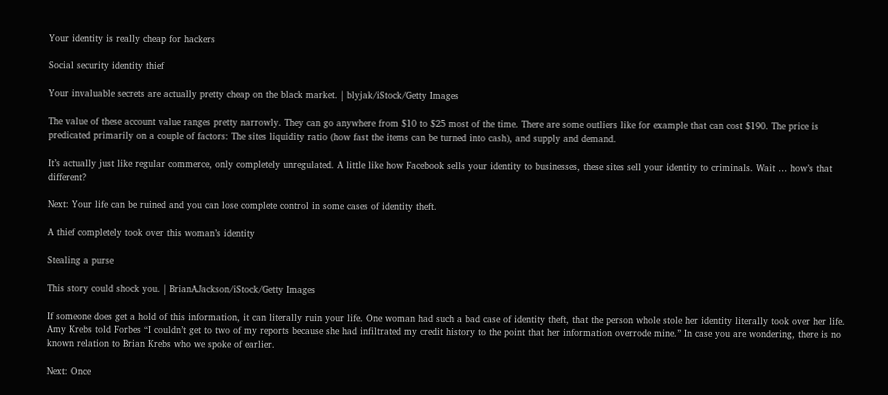Your identity is really cheap for hackers

Social security identity thief

Your invaluable secrets are actually pretty cheap on the black market. | blyjak/iStock/Getty Images

The value of these account value ranges pretty narrowly. They can go anywhere from $10 to $25 most of the time. There are some outliers like for example that can cost $190. The price is predicated primarily on a couple of factors: The sites liquidity ratio (how fast the items can be turned into cash), and supply and demand.

It’s actually just like regular commerce, only completely unregulated. A little like how Facebook sells your identity to businesses, these sites sell your identity to criminals. Wait … how’s that different?

Next: Your life can be ruined and you can lose complete control in some cases of identity theft.

A thief completely took over this woman’s identity

Stealing a purse

This story could shock you. | BrianAJackson/iStock/Getty Images

If someone does get a hold of this information, it can literally ruin your life. One woman had such a bad case of identity theft, that the person whole stole her identity literally took over her life. Amy Krebs told Forbes “I couldn’t get to two of my reports because she had infiltrated my credit history to the point that her information overrode mine.” In case you are wondering, there is no known relation to Brian Krebs who we spoke of earlier.

Next: Once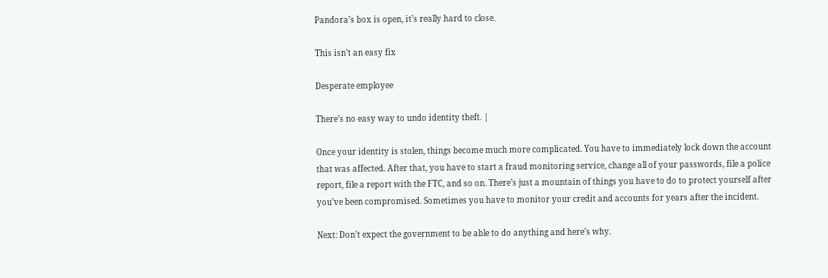Pandora’s box is open, it’s really hard to close.

This isn’t an easy fix

Desperate employee

There’s no easy way to undo identity theft. |

Once your identity is stolen, things become much more complicated. You have to immediately lock down the account that was affected. After that, you have to start a fraud monitoring service, change all of your passwords, file a police report, file a report with the FTC, and so on. There’s just a mountain of things you have to do to protect yourself after you’ve been compromised. Sometimes you have to monitor your credit and accounts for years after the incident.

Next: Don’t expect the government to be able to do anything and here’s why.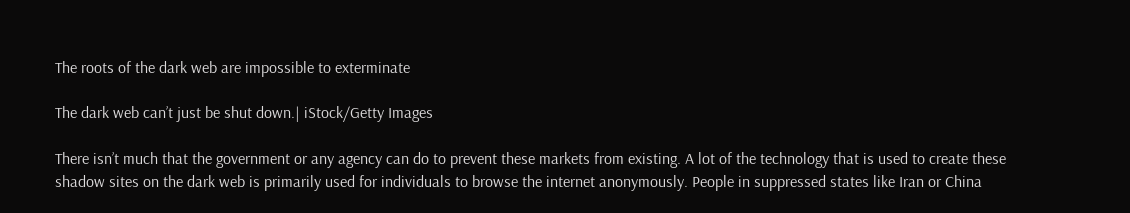The roots of the dark web are impossible to exterminate

The dark web can’t just be shut down.| iStock/Getty Images

There isn’t much that the government or any agency can do to prevent these markets from existing. A lot of the technology that is used to create these shadow sites on the dark web is primarily used for individuals to browse the internet anonymously. People in suppressed states like Iran or China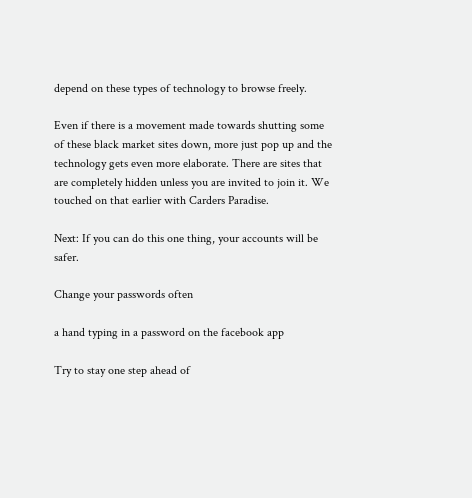depend on these types of technology to browse freely.

Even if there is a movement made towards shutting some of these black market sites down, more just pop up and the technology gets even more elaborate. There are sites that are completely hidden unless you are invited to join it. We touched on that earlier with Carders Paradise.

Next: If you can do this one thing, your accounts will be safer.

Change your passwords often

a hand typing in a password on the facebook app

Try to stay one step ahead of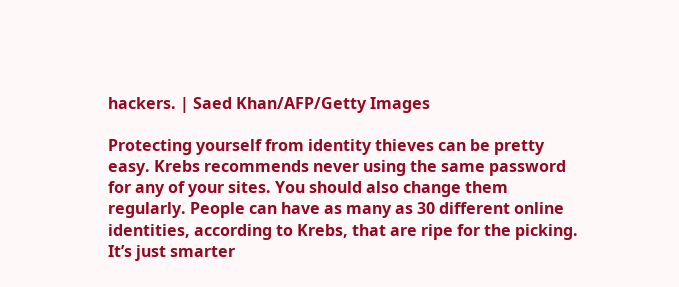hackers. | Saed Khan/AFP/Getty Images

Protecting yourself from identity thieves can be pretty easy. Krebs recommends never using the same password for any of your sites. You should also change them regularly. People can have as many as 30 different online identities, according to Krebs, that are ripe for the picking. It’s just smarter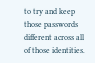to try and keep those passwords different across all of those identities.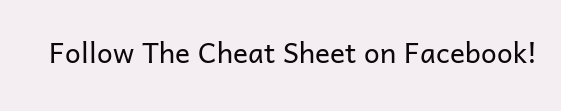Follow The Cheat Sheet on Facebook!